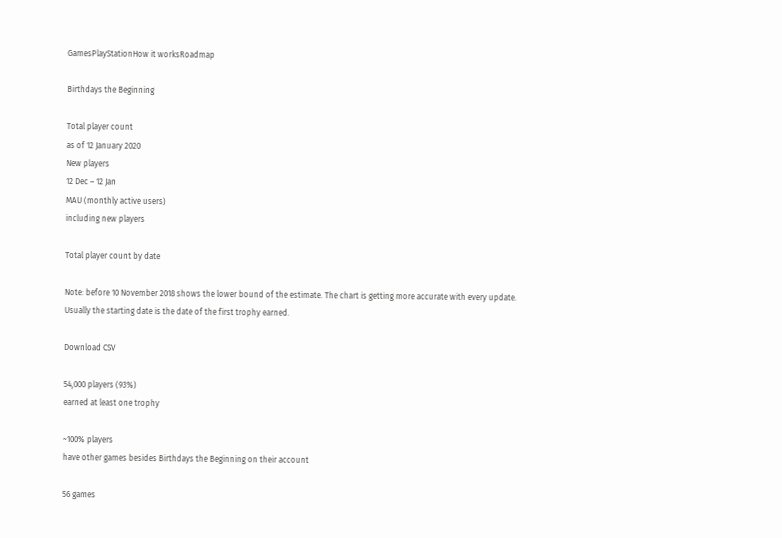GamesPlayStationHow it worksRoadmap

Birthdays the Beginning

Total player count
as of 12 January 2020
New players
12 Dec – 12 Jan
MAU (monthly active users)
including new players

Total player count by date

Note: before 10 November 2018 shows the lower bound of the estimate. The chart is getting more accurate with every update.
Usually the starting date is the date of the first trophy earned.

Download CSV

54,000 players (93%)
earned at least one trophy

~100% players
have other games besides Birthdays the Beginning on their account

56 games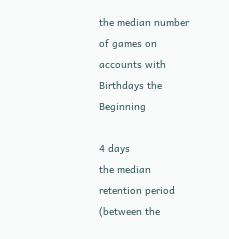the median number of games on accounts with Birthdays the Beginning

4 days
the median retention period (between the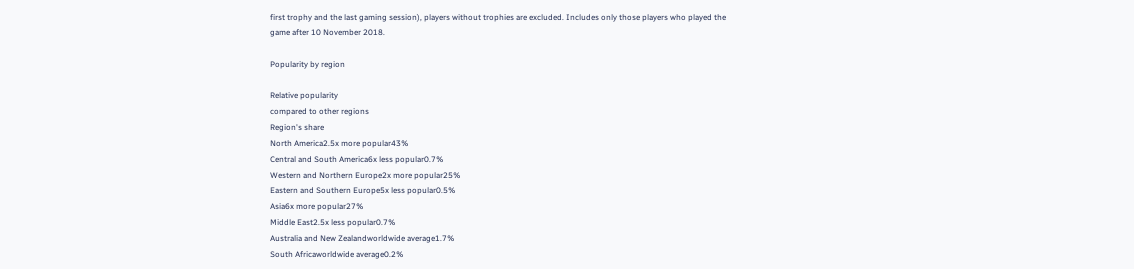first trophy and the last gaming session), players without trophies are excluded. Includes only those players who played the game after 10 November 2018.

Popularity by region

Relative popularity
compared to other regions
Region's share
North America2.5x more popular43%
Central and South America6x less popular0.7%
Western and Northern Europe2x more popular25%
Eastern and Southern Europe5x less popular0.5%
Asia6x more popular27%
Middle East2.5x less popular0.7%
Australia and New Zealandworldwide average1.7%
South Africaworldwide average0.2%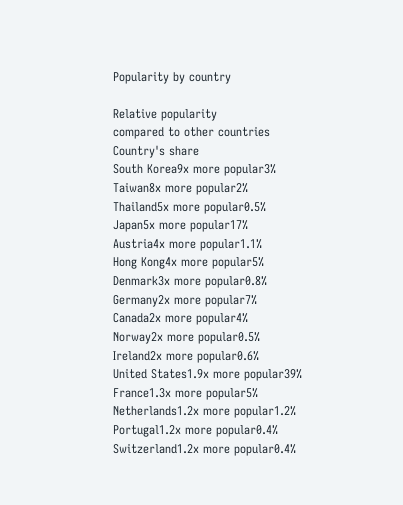Popularity by country

Relative popularity
compared to other countries
Country's share
South Korea9x more popular3%
Taiwan8x more popular2%
Thailand5x more popular0.5%
Japan5x more popular17%
Austria4x more popular1.1%
Hong Kong4x more popular5%
Denmark3x more popular0.8%
Germany2x more popular7%
Canada2x more popular4%
Norway2x more popular0.5%
Ireland2x more popular0.6%
United States1.9x more popular39%
France1.3x more popular5%
Netherlands1.2x more popular1.2%
Portugal1.2x more popular0.4%
Switzerland1.2x more popular0.4%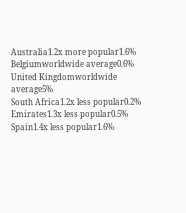Australia1.2x more popular1.6%
Belgiumworldwide average0.6%
United Kingdomworldwide average5%
South Africa1.2x less popular0.2%
Emirates1.3x less popular0.5%
Spain1.4x less popular1.6%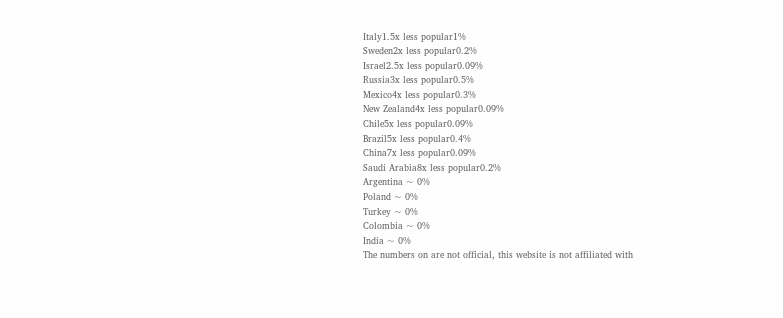Italy1.5x less popular1%
Sweden2x less popular0.2%
Israel2.5x less popular0.09%
Russia3x less popular0.5%
Mexico4x less popular0.3%
New Zealand4x less popular0.09%
Chile5x less popular0.09%
Brazil5x less popular0.4%
China7x less popular0.09%
Saudi Arabia8x less popular0.2%
Argentina ~ 0%
Poland ~ 0%
Turkey ~ 0%
Colombia ~ 0%
India ~ 0%
The numbers on are not official, this website is not affiliated with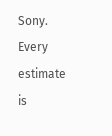Sony.
Every estimate is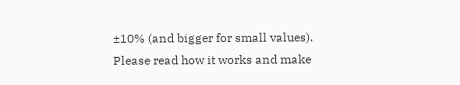±10% (and bigger for small values).
Please read how it works and make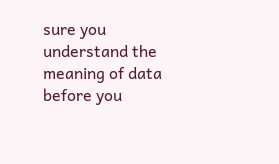sure you understand the meaning of data before you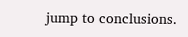jump to conclusions.